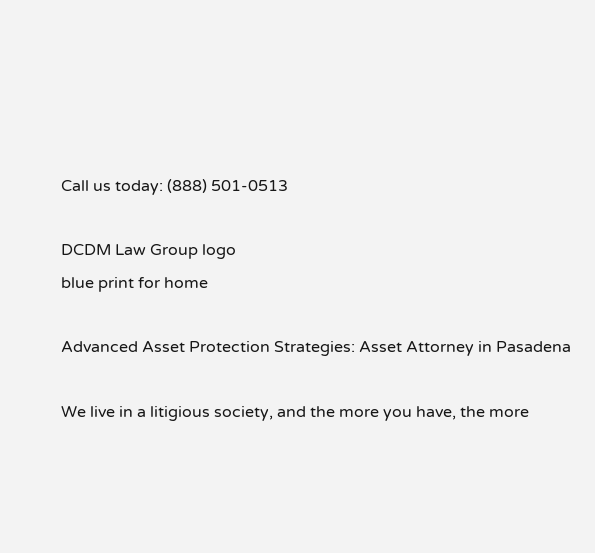Call us today: (888) 501-0513

DCDM Law Group logo
blue print for home

Advanced Asset Protection Strategies: Asset Attorney in Pasadena

We live in a litigious society, and the more you have, the more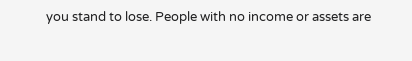you stand to lose. People with no income or assets are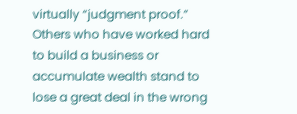virtually “judgment proof.” Others who have worked hard to build a business or accumulate wealth stand to lose a great deal in the wrong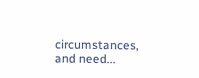circumstances, and need...